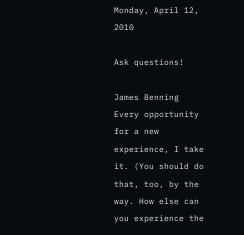Monday, April 12, 2010

Ask questions!

James Benning
Every opportunity for a new experience, I take it. (You should do that, too, by the way. How else can you experience the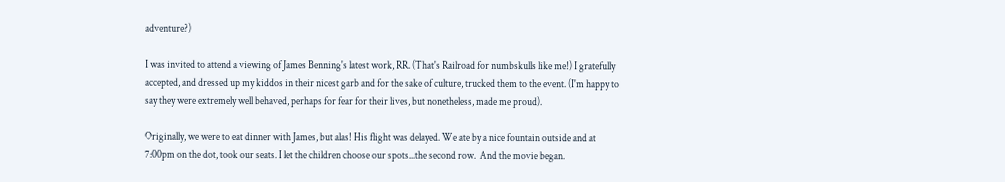adventure?)

I was invited to attend a viewing of James Benning's latest work, RR. (That's Railroad for numbskulls like me!) I gratefully accepted, and dressed up my kiddos in their nicest garb and for the sake of culture, trucked them to the event. (I'm happy to say they were extremely well behaved, perhaps for fear for their lives, but nonetheless, made me proud).

Originally, we were to eat dinner with James, but alas! His flight was delayed. We ate by a nice fountain outside and at 7:00pm on the dot, took our seats. I let the children choose our spots...the second row.  And the movie began.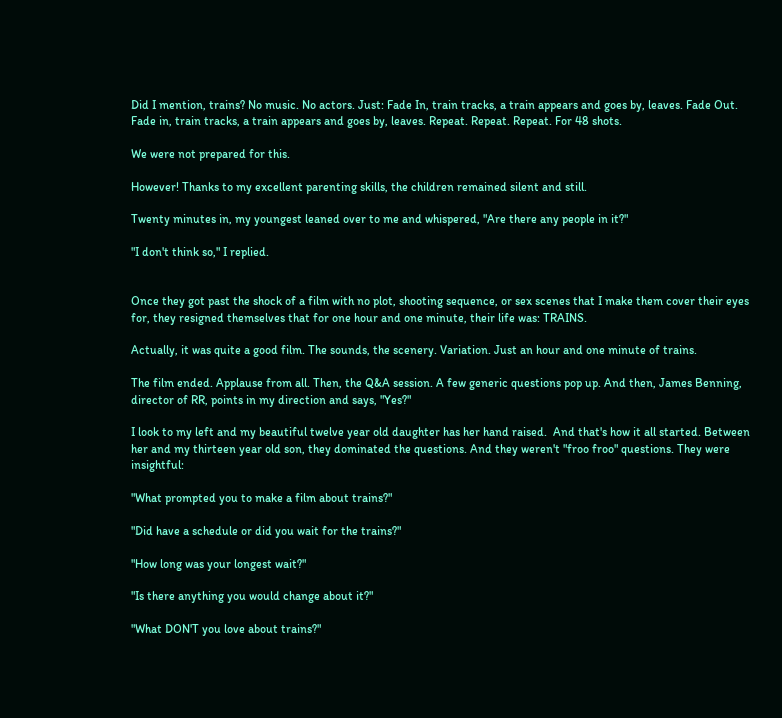Did I mention, trains? No music. No actors. Just: Fade In, train tracks, a train appears and goes by, leaves. Fade Out. Fade in, train tracks, a train appears and goes by, leaves. Repeat. Repeat. Repeat. For 48 shots.

We were not prepared for this.

However! Thanks to my excellent parenting skills, the children remained silent and still.

Twenty minutes in, my youngest leaned over to me and whispered, "Are there any people in it?"

"I don't think so," I replied.


Once they got past the shock of a film with no plot, shooting sequence, or sex scenes that I make them cover their eyes for, they resigned themselves that for one hour and one minute, their life was: TRAINS.

Actually, it was quite a good film. The sounds, the scenery. Variation. Just an hour and one minute of trains.

The film ended. Applause from all. Then, the Q&A session. A few generic questions pop up. And then, James Benning, director of RR, points in my direction and says, "Yes?"

I look to my left and my beautiful twelve year old daughter has her hand raised.  And that's how it all started. Between her and my thirteen year old son, they dominated the questions. And they weren't "froo froo" questions. They were insightful:

"What prompted you to make a film about trains?"

"Did have a schedule or did you wait for the trains?"

"How long was your longest wait?"

"Is there anything you would change about it?"

"What DON'T you love about trains?"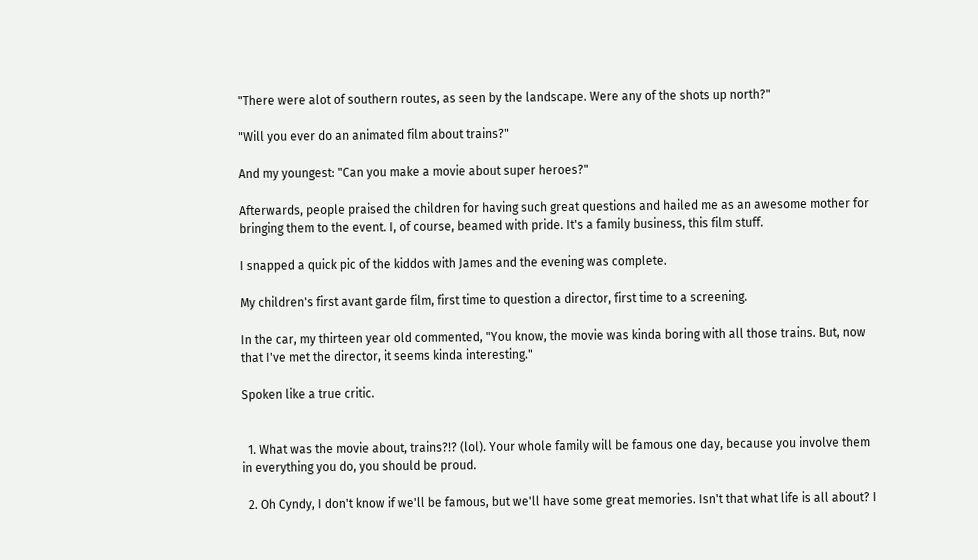"There were alot of southern routes, as seen by the landscape. Were any of the shots up north?"

"Will you ever do an animated film about trains?"

And my youngest: "Can you make a movie about super heroes?"

Afterwards, people praised the children for having such great questions and hailed me as an awesome mother for bringing them to the event. I, of course, beamed with pride. It's a family business, this film stuff.

I snapped a quick pic of the kiddos with James and the evening was complete.

My children's first avant garde film, first time to question a director, first time to a screening.

In the car, my thirteen year old commented, "You know, the movie was kinda boring with all those trains. But, now that I've met the director, it seems kinda interesting."

Spoken like a true critic.


  1. What was the movie about, trains?!? (lol). Your whole family will be famous one day, because you involve them in everything you do, you should be proud.

  2. Oh Cyndy, I don't know if we'll be famous, but we'll have some great memories. Isn't that what life is all about? I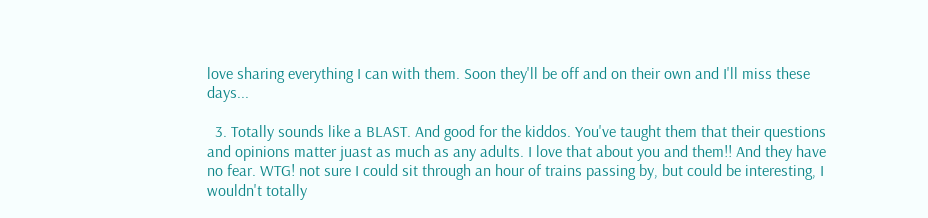love sharing everything I can with them. Soon they'll be off and on their own and I'll miss these days...

  3. Totally sounds like a BLAST. And good for the kiddos. You've taught them that their questions and opinions matter juast as much as any adults. I love that about you and them!! And they have no fear. WTG! not sure I could sit through an hour of trains passing by, but could be interesting, I wouldn't totally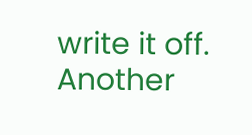write it off. Another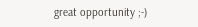great opportunity ;-)